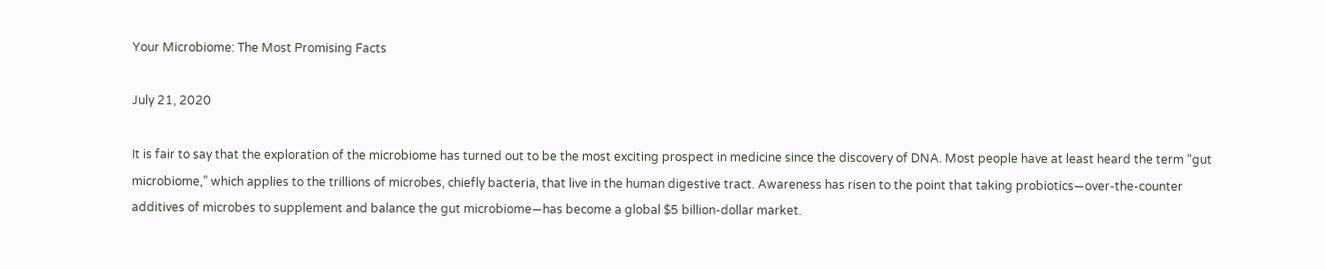Your Microbiome: The Most Promising Facts

July 21, 2020

It is fair to say that the exploration of the microbiome has turned out to be the most exciting prospect in medicine since the discovery of DNA. Most people have at least heard the term “gut microbiome,” which applies to the trillions of microbes, chiefly bacteria, that live in the human digestive tract. Awareness has risen to the point that taking probiotics—over-the-counter additives of microbes to supplement and balance the gut microbiome—has become a global $5 billion-dollar market.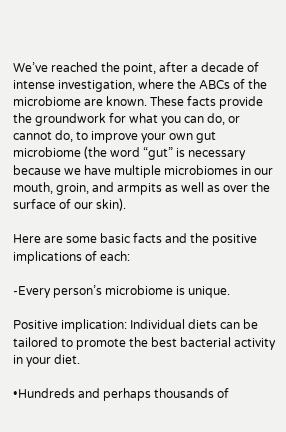We’ve reached the point, after a decade of intense investigation, where the ABCs of the microbiome are known. These facts provide the groundwork for what you can do, or cannot do, to improve your own gut microbiome (the word “gut” is necessary because we have multiple microbiomes in our mouth, groin, and armpits as well as over the surface of our skin).

Here are some basic facts and the positive implications of each:

-Every person’s microbiome is unique.

Positive implication: Individual diets can be tailored to promote the best bacterial activity in your diet.

•Hundreds and perhaps thousands of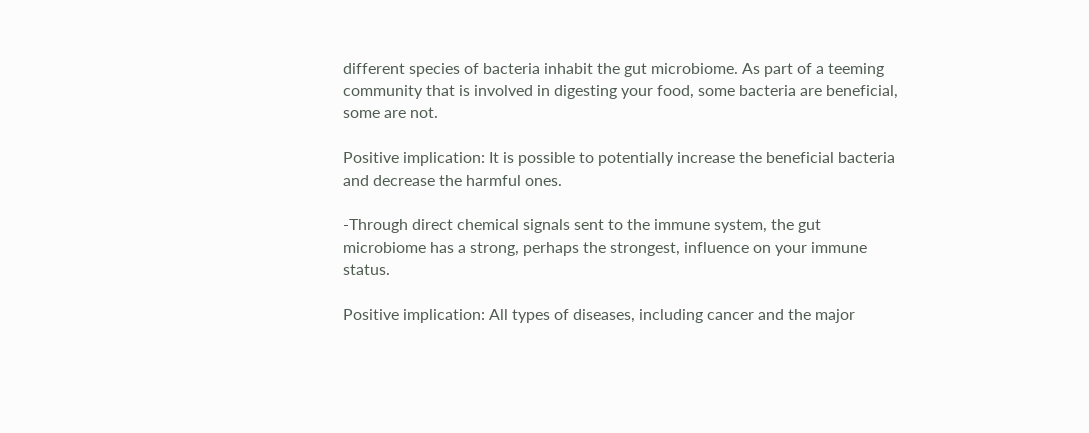different species of bacteria inhabit the gut microbiome. As part of a teeming community that is involved in digesting your food, some bacteria are beneficial, some are not.

Positive implication: It is possible to potentially increase the beneficial bacteria and decrease the harmful ones.

-Through direct chemical signals sent to the immune system, the gut microbiome has a strong, perhaps the strongest, influence on your immune status.

Positive implication: All types of diseases, including cancer and the major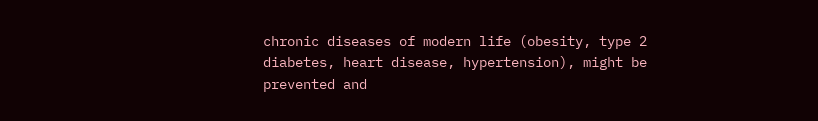chronic diseases of modern life (obesity, type 2 diabetes, heart disease, hypertension), might be prevented and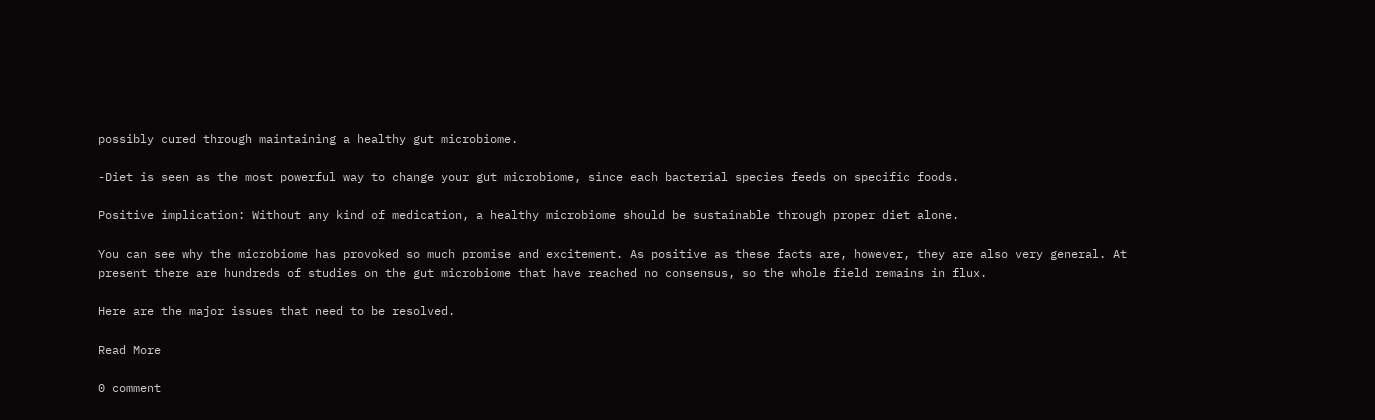possibly cured through maintaining a healthy gut microbiome.

-Diet is seen as the most powerful way to change your gut microbiome, since each bacterial species feeds on specific foods.

Positive implication: Without any kind of medication, a healthy microbiome should be sustainable through proper diet alone.

You can see why the microbiome has provoked so much promise and excitement. As positive as these facts are, however, they are also very general. At present there are hundreds of studies on the gut microbiome that have reached no consensus, so the whole field remains in flux.

Here are the major issues that need to be resolved.

Read More

0 comment